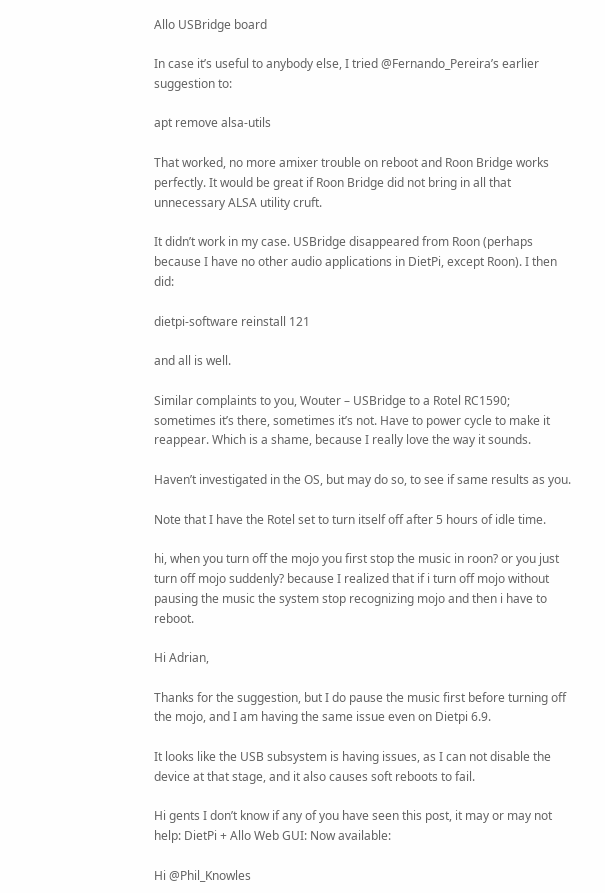Allo USBridge board

In case it’s useful to anybody else, I tried @Fernando_Pereira’s earlier suggestion to:

apt remove alsa-utils

That worked, no more amixer trouble on reboot and Roon Bridge works perfectly. It would be great if Roon Bridge did not bring in all that unnecessary ALSA utility cruft.

It didn’t work in my case. USBridge disappeared from Roon (perhaps because I have no other audio applications in DietPi, except Roon). I then did:

dietpi-software reinstall 121

and all is well.

Similar complaints to you, Wouter – USBridge to a Rotel RC1590; sometimes it’s there, sometimes it’s not. Have to power cycle to make it reappear. Which is a shame, because I really love the way it sounds.

Haven’t investigated in the OS, but may do so, to see if same results as you.

Note that I have the Rotel set to turn itself off after 5 hours of idle time.

hi, when you turn off the mojo you first stop the music in roon? or you just turn off mojo suddenly? because I realized that if i turn off mojo without pausing the music the system stop recognizing mojo and then i have to reboot.

Hi Adrian,

Thanks for the suggestion, but I do pause the music first before turning off the mojo, and I am having the same issue even on Dietpi 6.9.

It looks like the USB subsystem is having issues, as I can not disable the device at that stage, and it also causes soft reboots to fail.

Hi gents I don’t know if any of you have seen this post, it may or may not help: DietPi + Allo Web GUI: Now available:

Hi @Phil_Knowles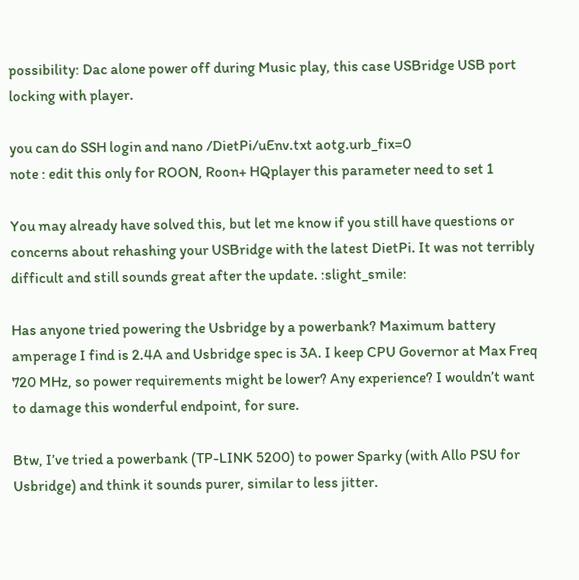possibility: Dac alone power off during Music play, this case USBridge USB port locking with player.

you can do SSH login and nano /DietPi/uEnv.txt aotg.urb_fix=0
note : edit this only for ROON, Roon+ HQplayer this parameter need to set 1

You may already have solved this, but let me know if you still have questions or concerns about rehashing your USBridge with the latest DietPi. It was not terribly difficult and still sounds great after the update. :slight_smile:

Has anyone tried powering the Usbridge by a powerbank? Maximum battery amperage I find is 2.4A and Usbridge spec is 3A. I keep CPU Governor at Max Freq 720 MHz, so power requirements might be lower? Any experience? I wouldn’t want to damage this wonderful endpoint, for sure.

Btw, I’ve tried a powerbank (TP-LINK 5200) to power Sparky (with Allo PSU for Usbridge) and think it sounds purer, similar to less jitter.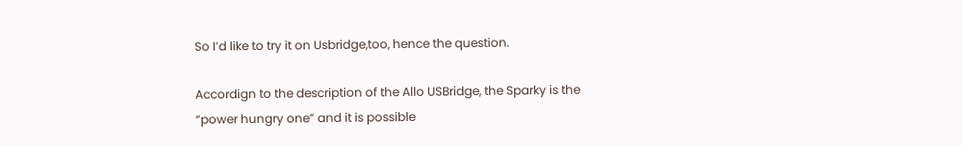So I’d like to try it on Usbridge,too, hence the question.

Accordign to the description of the Allo USBridge, the Sparky is the “power hungry one” and it is possible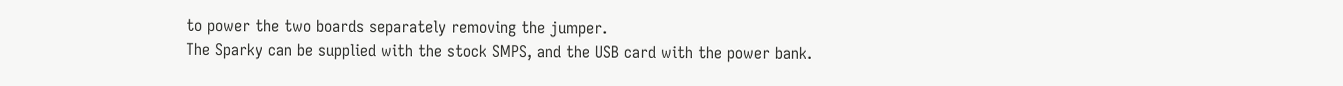to power the two boards separately removing the jumper.
The Sparky can be supplied with the stock SMPS, and the USB card with the power bank.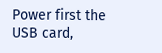Power first the USB card,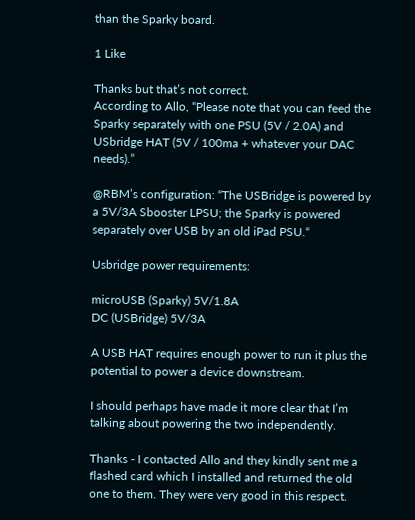than the Sparky board.

1 Like

Thanks but that’s not correct.
According to Allo, “Please note that you can feed the Sparky separately with one PSU (5V / 2.0A) and USbridge HAT (5V / 100ma + whatever your DAC needs).”

@RBM’s configuration: “The USBridge is powered by a 5V/3A Sbooster LPSU; the Sparky is powered separately over USB by an old iPad PSU.“

Usbridge power requirements:

microUSB (Sparky) 5V/1.8A
DC (USBridge) 5V/3A

A USB HAT requires enough power to run it plus the potential to power a device downstream.

I should perhaps have made it more clear that I’m talking about powering the two independently.

Thanks - I contacted Allo and they kindly sent me a flashed card which I installed and returned the old one to them. They were very good in this respect.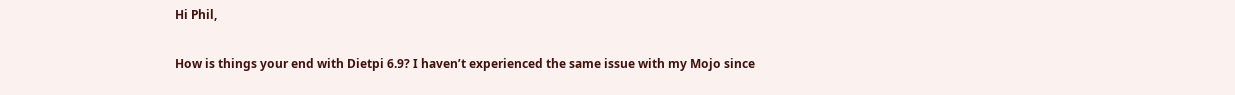Hi Phil,

How is things your end with Dietpi 6.9? I haven’t experienced the same issue with my Mojo since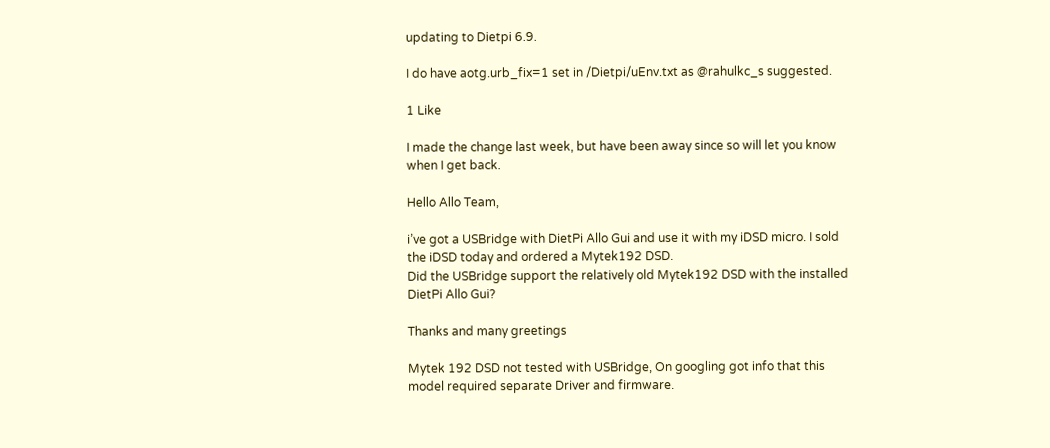updating to Dietpi 6.9.

I do have aotg.urb_fix=1 set in /Dietpi/uEnv.txt as @rahulkc_s suggested.

1 Like

I made the change last week, but have been away since so will let you know when I get back.

Hello Allo Team,

i’ve got a USBridge with DietPi Allo Gui and use it with my iDSD micro. I sold the iDSD today and ordered a Mytek192 DSD.
Did the USBridge support the relatively old Mytek192 DSD with the installed DietPi Allo Gui?

Thanks and many greetings

Mytek 192 DSD not tested with USBridge, On googling got info that this model required separate Driver and firmware.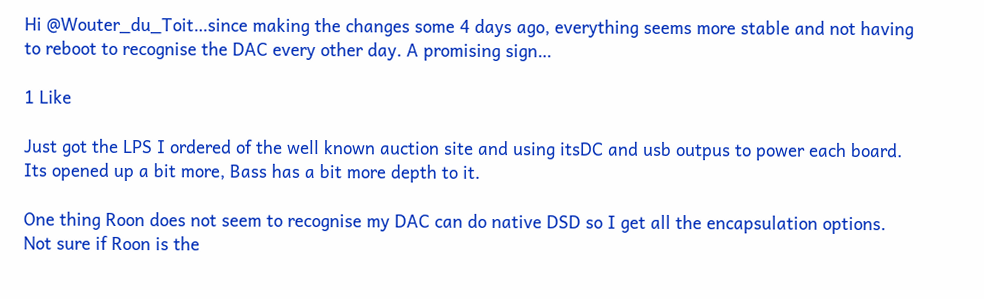Hi @Wouter_du_Toit…since making the changes some 4 days ago, everything seems more stable and not having to reboot to recognise the DAC every other day. A promising sign…

1 Like

Just got the LPS I ordered of the well known auction site and using itsDC and usb outpus to power each board. Its opened up a bit more, Bass has a bit more depth to it.

One thing Roon does not seem to recognise my DAC can do native DSD so I get all the encapsulation options.
Not sure if Roon is the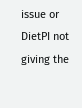issue or DietPI not giving the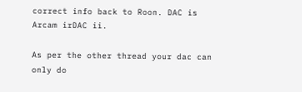correct info back to Roon. DAC is Arcam irDAC ii.

As per the other thread your dac can only do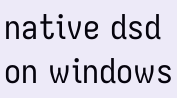native dsd on windows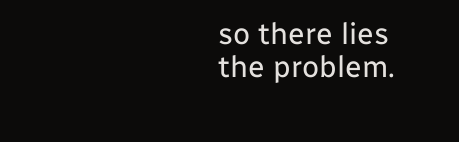so there lies the problem.